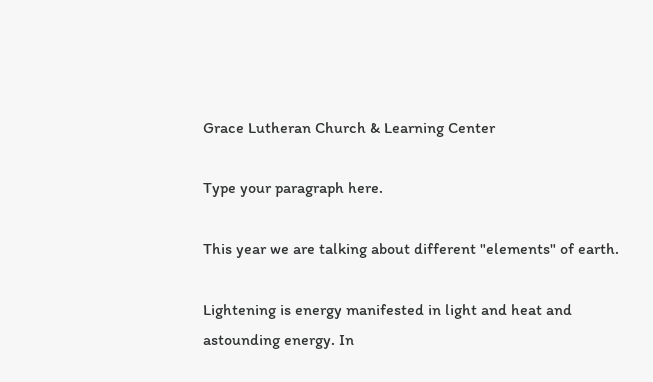Grace Lutheran Church & Learning Center

Type your paragraph here.

This year we are talking about different "elements" of earth.

Lightening is energy manifested in light and heat and astounding energy. In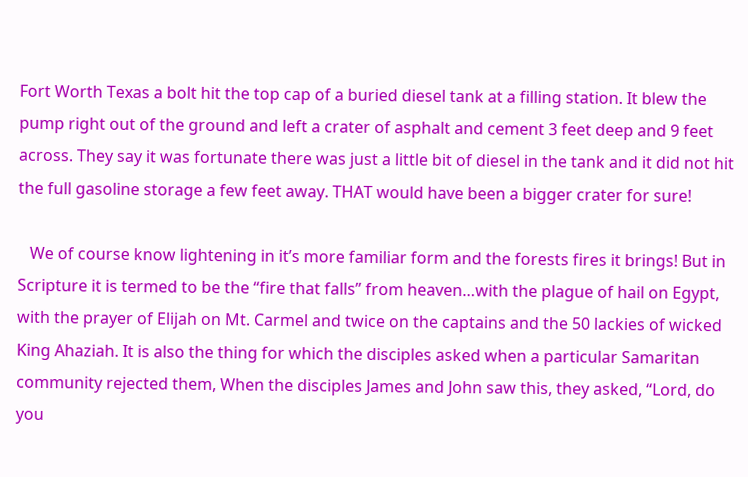Fort Worth Texas a bolt hit the top cap of a buried diesel tank at a filling station. It blew the pump right out of the ground and left a crater of asphalt and cement 3 feet deep and 9 feet across. They say it was fortunate there was just a little bit of diesel in the tank and it did not hit the full gasoline storage a few feet away. THAT would have been a bigger crater for sure!

   We of course know lightening in it’s more familiar form and the forests fires it brings! But in Scripture it is termed to be the “fire that falls” from heaven…with the plague of hail on Egypt, with the prayer of Elijah on Mt. Carmel and twice on the captains and the 50 lackies of wicked King Ahaziah. It is also the thing for which the disciples asked when a particular Samaritan community rejected them, When the disciples James and John saw this, they asked, “Lord, do you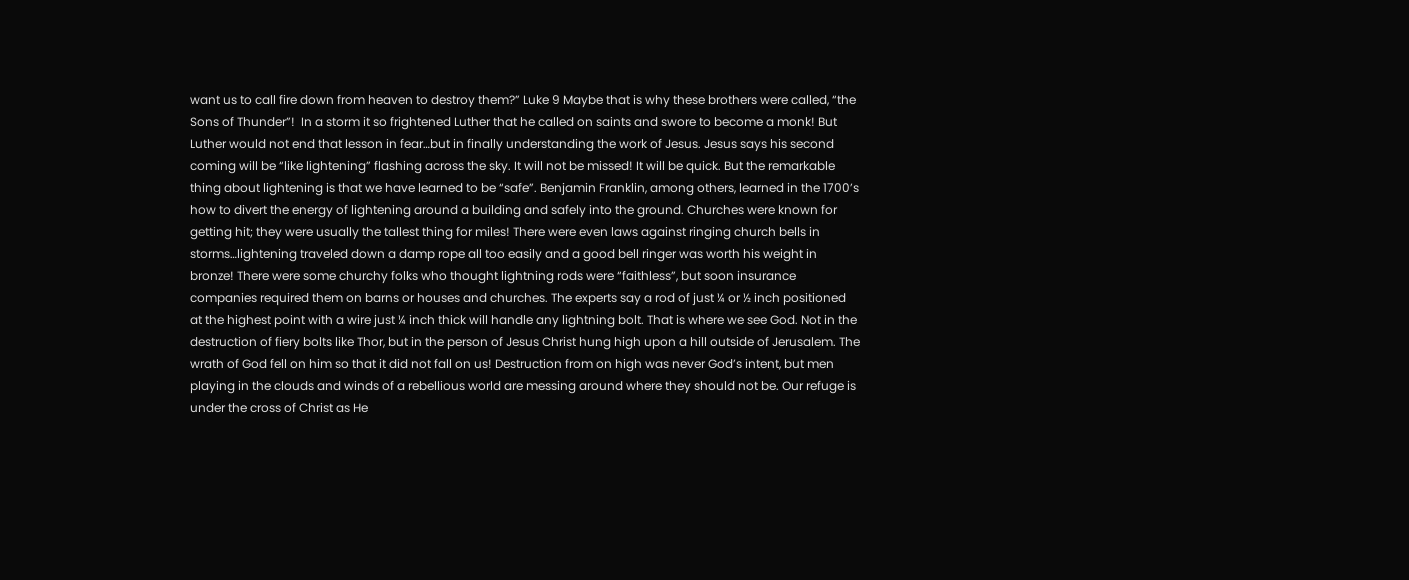want us to call fire down from heaven to destroy them?” Luke 9 Maybe that is why these brothers were called, “the Sons of Thunder”!  In a storm it so frightened Luther that he called on saints and swore to become a monk! But Luther would not end that lesson in fear…but in finally understanding the work of Jesus. Jesus says his second coming will be “like lightening” flashing across the sky. It will not be missed! It will be quick. But the remarkable thing about lightening is that we have learned to be “safe”. Benjamin Franklin, among others, learned in the 1700’s how to divert the energy of lightening around a building and safely into the ground. Churches were known for getting hit; they were usually the tallest thing for miles! There were even laws against ringing church bells in storms…lightening traveled down a damp rope all too easily and a good bell ringer was worth his weight in bronze! There were some churchy folks who thought lightning rods were “faithless”, but soon insurance companies required them on barns or houses and churches. The experts say a rod of just ¼ or ½ inch positioned at the highest point with a wire just ¼ inch thick will handle any lightning bolt. That is where we see God. Not in the destruction of fiery bolts like Thor, but in the person of Jesus Christ hung high upon a hill outside of Jerusalem. The wrath of God fell on him so that it did not fall on us! Destruction from on high was never God’s intent, but men playing in the clouds and winds of a rebellious world are messing around where they should not be. Our refuge is under the cross of Christ as He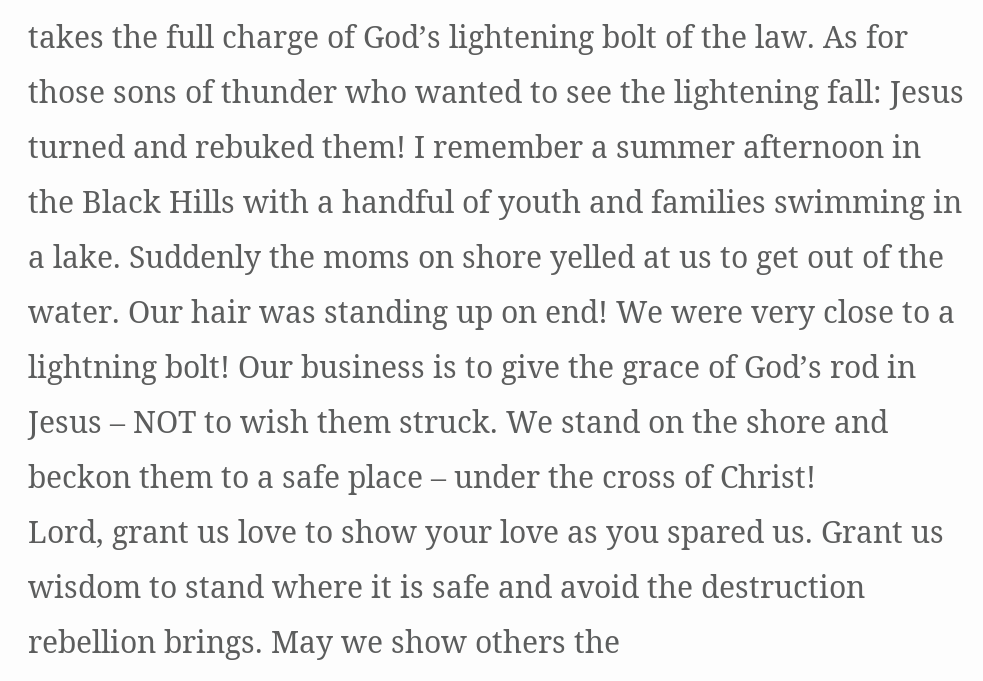takes the full charge of God’s lightening bolt of the law. As for those sons of thunder who wanted to see the lightening fall: Jesus turned and rebuked them! I remember a summer afternoon in the Black Hills with a handful of youth and families swimming in a lake. Suddenly the moms on shore yelled at us to get out of the water. Our hair was standing up on end! We were very close to a lightning bolt! Our business is to give the grace of God’s rod in Jesus – NOT to wish them struck. We stand on the shore and beckon them to a safe place – under the cross of Christ!           Lord, grant us love to show your love as you spared us. Grant us wisdom to stand where it is safe and avoid the destruction rebellion brings. May we show others the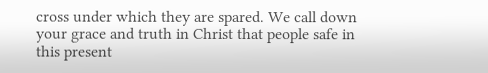cross under which they are spared. We call down your grace and truth in Christ that people safe in this present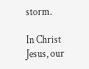storm.

In Christ Jesus, our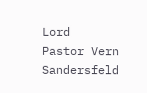Lord                                                                                 Pastor Vern Sandersfeld